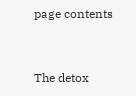page contents


The detox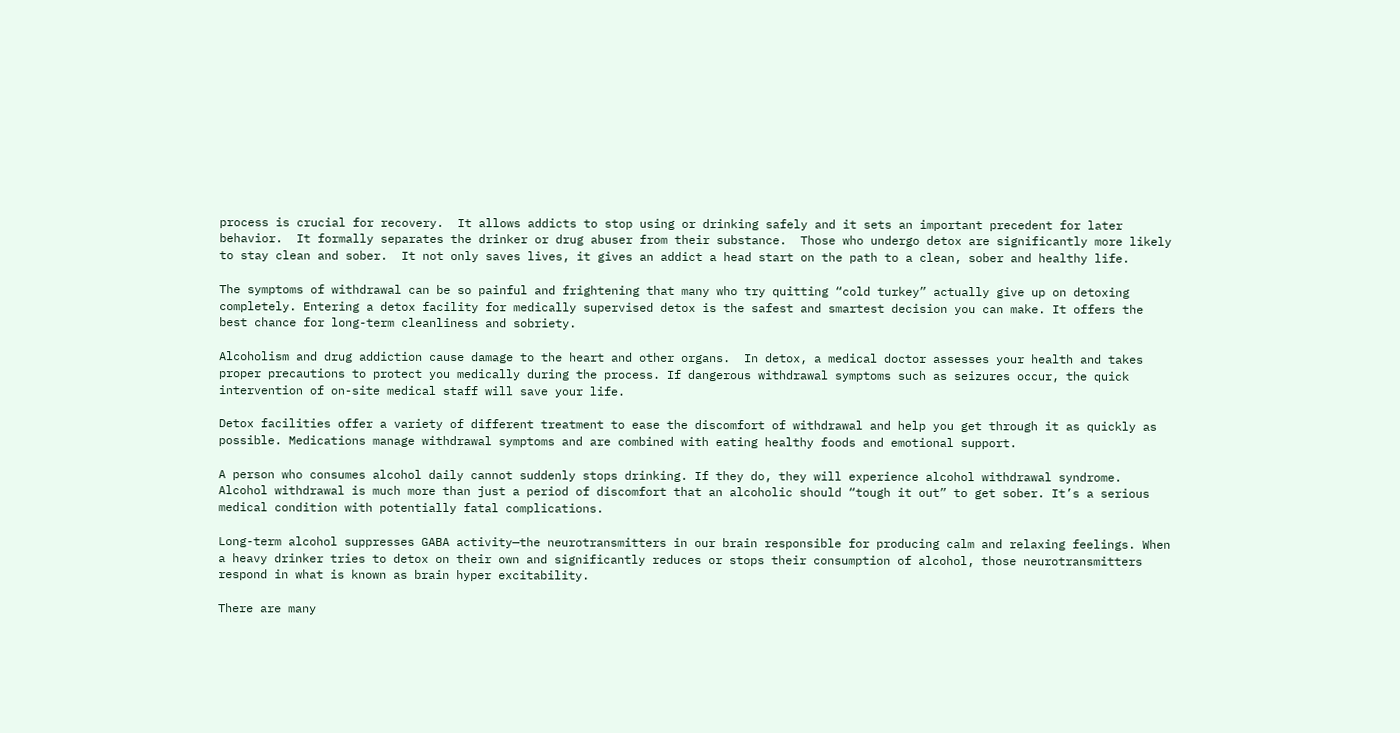process is crucial for recovery.  It allows addicts to stop using or drinking safely and it sets an important precedent for later behavior.  It formally separates the drinker or drug abuser from their substance.  Those who undergo detox are significantly more likely to stay clean and sober.  It not only saves lives, it gives an addict a head start on the path to a clean, sober and healthy life.

The symptoms of withdrawal can be so painful and frightening that many who try quitting “cold turkey” actually give up on detoxing completely. Entering a detox facility for medically supervised detox is the safest and smartest decision you can make. It offers the best chance for long-term cleanliness and sobriety.

Alcoholism and drug addiction cause damage to the heart and other organs.  In detox, a medical doctor assesses your health and takes proper precautions to protect you medically during the process. If dangerous withdrawal symptoms such as seizures occur, the quick intervention of on-site medical staff will save your life.

Detox facilities offer a variety of different treatment to ease the discomfort of withdrawal and help you get through it as quickly as possible. Medications manage withdrawal symptoms and are combined with eating healthy foods and emotional support.

A person who consumes alcohol daily cannot suddenly stops drinking. If they do, they will experience alcohol withdrawal syndrome. Alcohol withdrawal is much more than just a period of discomfort that an alcoholic should “tough it out” to get sober. It’s a serious medical condition with potentially fatal complications.

Long-term alcohol suppresses GABA activity—the neurotransmitters in our brain responsible for producing calm and relaxing feelings. When a heavy drinker tries to detox on their own and significantly reduces or stops their consumption of alcohol, those neurotransmitters respond in what is known as brain hyper excitability.

There are many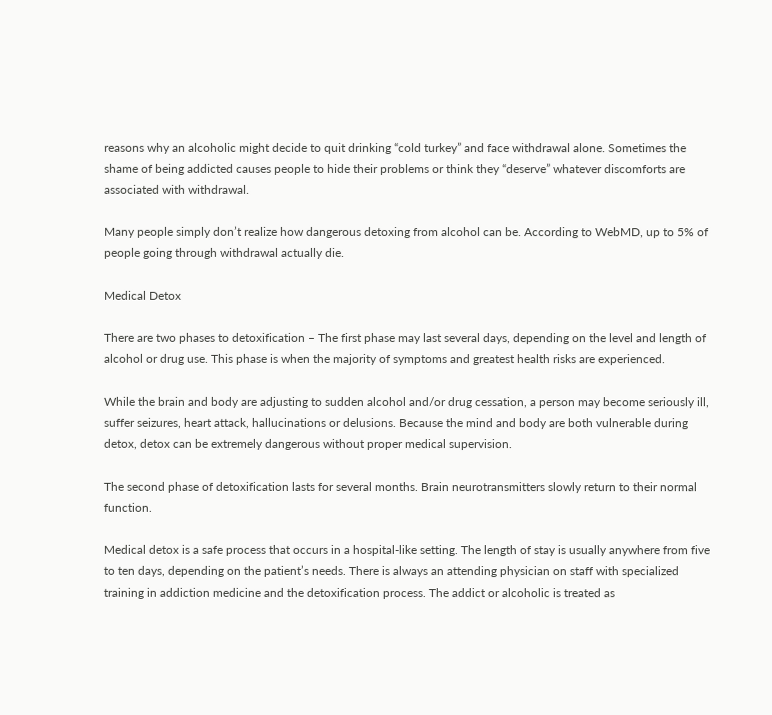reasons why an alcoholic might decide to quit drinking “cold turkey” and face withdrawal alone. Sometimes the shame of being addicted causes people to hide their problems or think they “deserve” whatever discomforts are associated with withdrawal.

Many people simply don’t realize how dangerous detoxing from alcohol can be. According to WebMD, up to 5% of people going through withdrawal actually die.

Medical Detox

There are two phases to detoxification – The first phase may last several days, depending on the level and length of alcohol or drug use. This phase is when the majority of symptoms and greatest health risks are experienced.

While the brain and body are adjusting to sudden alcohol and/or drug cessation, a person may become seriously ill, suffer seizures, heart attack, hallucinations or delusions. Because the mind and body are both vulnerable during detox, detox can be extremely dangerous without proper medical supervision.

The second phase of detoxification lasts for several months. Brain neurotransmitters slowly return to their normal function.

Medical detox is a safe process that occurs in a hospital-like setting. The length of stay is usually anywhere from five to ten days, depending on the patient’s needs. There is always an attending physician on staff with specialized training in addiction medicine and the detoxification process. The addict or alcoholic is treated as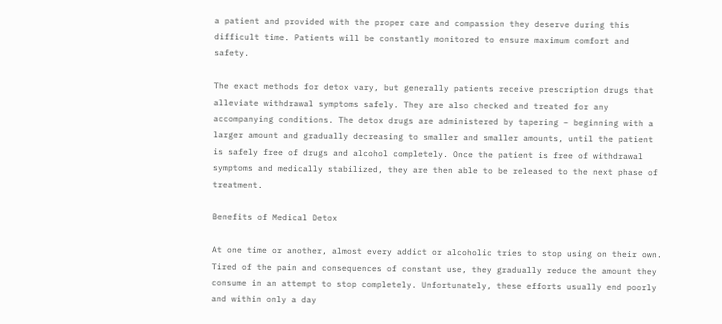a patient and provided with the proper care and compassion they deserve during this difficult time. Patients will be constantly monitored to ensure maximum comfort and safety.

The exact methods for detox vary, but generally patients receive prescription drugs that alleviate withdrawal symptoms safely. They are also checked and treated for any accompanying conditions. The detox drugs are administered by tapering – beginning with a larger amount and gradually decreasing to smaller and smaller amounts, until the patient is safely free of drugs and alcohol completely. Once the patient is free of withdrawal symptoms and medically stabilized, they are then able to be released to the next phase of treatment.

Benefits of Medical Detox

At one time or another, almost every addict or alcoholic tries to stop using on their own. Tired of the pain and consequences of constant use, they gradually reduce the amount they consume in an attempt to stop completely. Unfortunately, these efforts usually end poorly and within only a day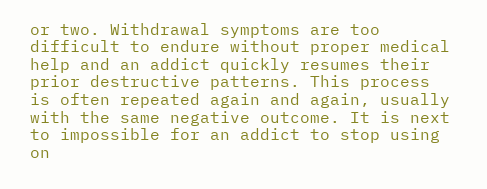or two. Withdrawal symptoms are too difficult to endure without proper medical help and an addict quickly resumes their prior destructive patterns. This process is often repeated again and again, usually with the same negative outcome. It is next to impossible for an addict to stop using on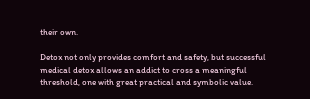their own.

Detox not only provides comfort and safety, but successful medical detox allows an addict to cross a meaningful threshold, one with great practical and symbolic value.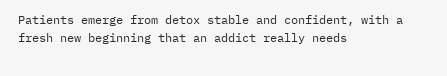Patients emerge from detox stable and confident, with a fresh new beginning that an addict really needs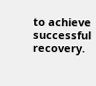to achieve successful recovery.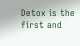Detox is the first and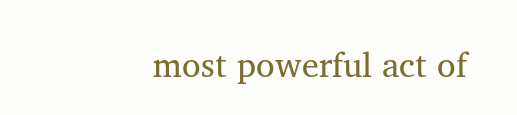most powerful act of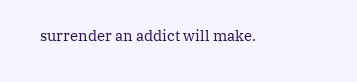surrender an addict will make.